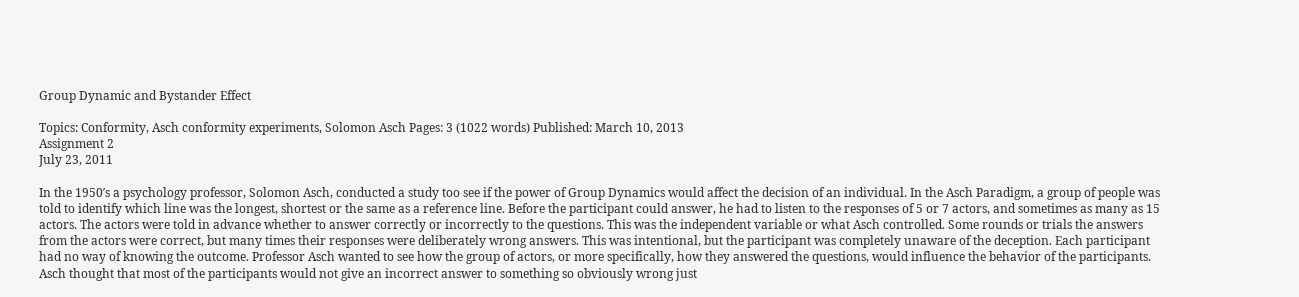Group Dynamic and Bystander Effect

Topics: Conformity, Asch conformity experiments, Solomon Asch Pages: 3 (1022 words) Published: March 10, 2013
Assignment 2
July 23, 2011

In the 1950′s a psychology professor, Solomon Asch, conducted a study too see if the power of Group Dynamics would affect the decision of an individual. In the Asch Paradigm, a group of people was told to identify which line was the longest, shortest or the same as a reference line. Before the participant could answer, he had to listen to the responses of 5 or 7 actors, and sometimes as many as 15 actors. The actors were told in advance whether to answer correctly or incorrectly to the questions. This was the independent variable or what Asch controlled. Some rounds or trials the answers from the actors were correct, but many times their responses were deliberately wrong answers. This was intentional, but the participant was completely unaware of the deception. Each participant had no way of knowing the outcome. Professor Asch wanted to see how the group of actors, or more specifically, how they answered the questions, would influence the behavior of the participants. Asch thought that most of the participants would not give an incorrect answer to something so obviously wrong just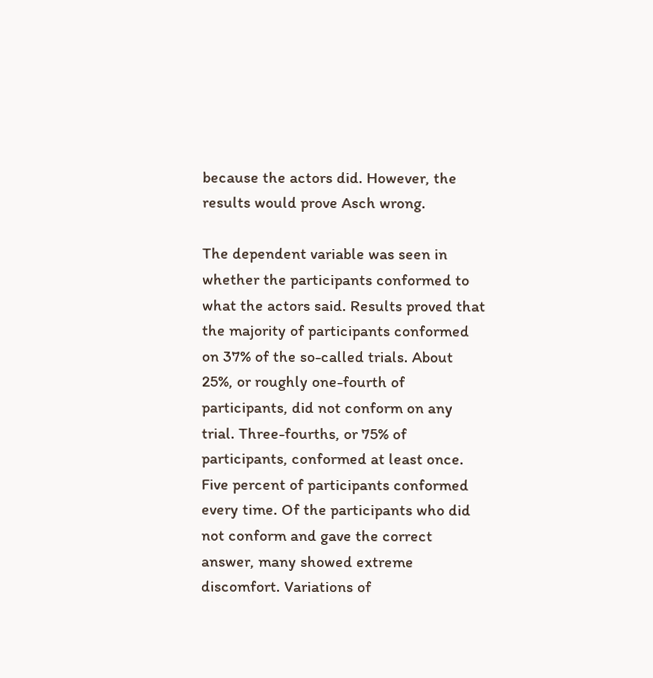because the actors did. However, the results would prove Asch wrong.

The dependent variable was seen in whether the participants conformed to what the actors said. Results proved that the majority of participants conformed on 37% of the so-called trials. About 25%, or roughly one-fourth of participants, did not conform on any trial. Three-fourths, or 75% of participants, conformed at least once. Five percent of participants conformed every time. Of the participants who did not conform and gave the correct answer, many showed extreme discomfort. Variations of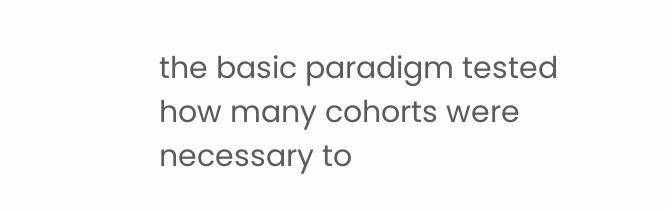the basic paradigm tested how many cohorts were necessary to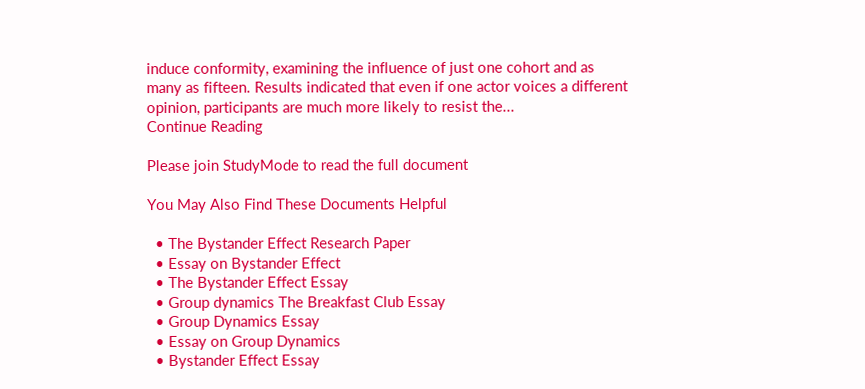induce conformity, examining the influence of just one cohort and as many as fifteen. Results indicated that even if one actor voices a different opinion, participants are much more likely to resist the...
Continue Reading

Please join StudyMode to read the full document

You May Also Find These Documents Helpful

  • The Bystander Effect Research Paper
  • Essay on Bystander Effect
  • The Bystander Effect Essay
  • Group dynamics The Breakfast Club Essay
  • Group Dynamics Essay
  • Essay on Group Dynamics
  • Bystander Effect Essay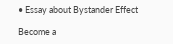• Essay about Bystander Effect

Become a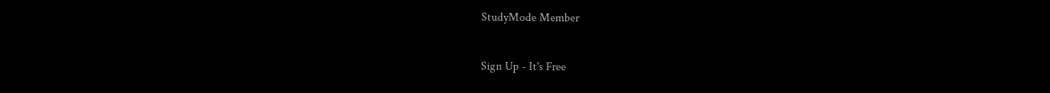StudyMode Member

Sign Up - It's Free